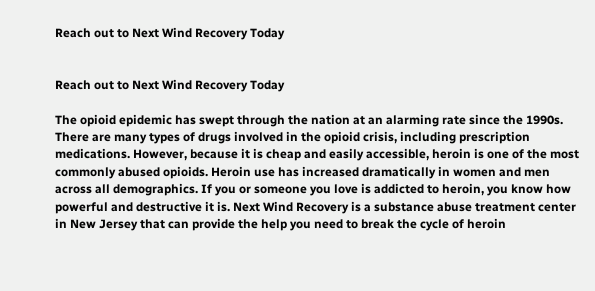Reach out to Next Wind Recovery Today


Reach out to Next Wind Recovery Today

The opioid epidemic has swept through the nation at an alarming rate since the 1990s. There are many types of drugs involved in the opioid crisis, including prescription medications. However, because it is cheap and easily accessible, heroin is one of the most commonly abused opioids. Heroin use has increased dramatically in women and men across all demographics. If you or someone you love is addicted to heroin, you know how powerful and destructive it is. Next Wind Recovery is a substance abuse treatment center in New Jersey that can provide the help you need to break the cycle of heroin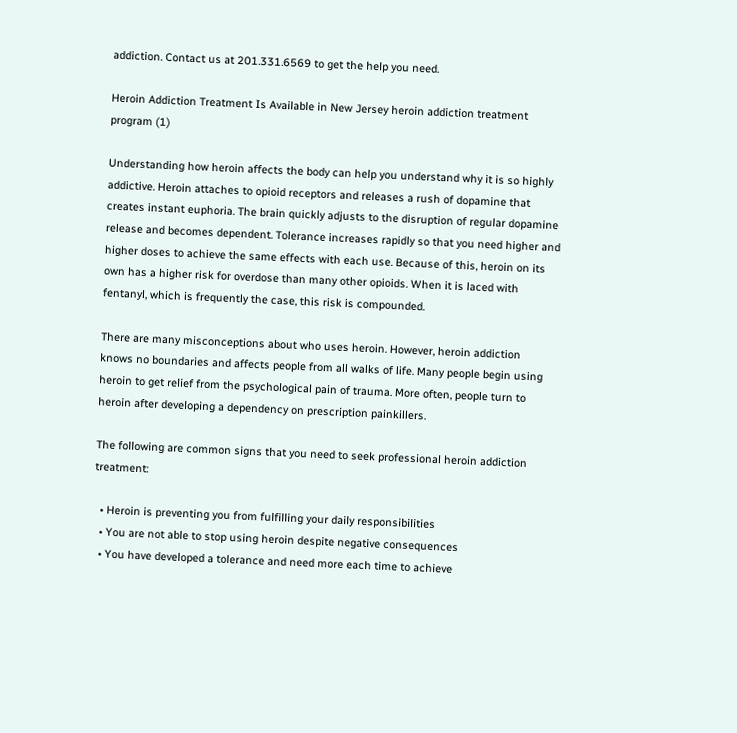addiction. Contact us at 201.331.6569 to get the help you need.

Heroin Addiction Treatment Is Available in New Jersey heroin addiction treatment program (1)

Understanding how heroin affects the body can help you understand why it is so highly addictive. Heroin attaches to opioid receptors and releases a rush of dopamine that creates instant euphoria. The brain quickly adjusts to the disruption of regular dopamine release and becomes dependent. Tolerance increases rapidly so that you need higher and higher doses to achieve the same effects with each use. Because of this, heroin on its own has a higher risk for overdose than many other opioids. When it is laced with fentanyl, which is frequently the case, this risk is compounded.

There are many misconceptions about who uses heroin. However, heroin addiction knows no boundaries and affects people from all walks of life. Many people begin using heroin to get relief from the psychological pain of trauma. More often, people turn to heroin after developing a dependency on prescription painkillers.

The following are common signs that you need to seek professional heroin addiction treatment:

  • Heroin is preventing you from fulfilling your daily responsibilities
  • You are not able to stop using heroin despite negative consequences
  • You have developed a tolerance and need more each time to achieve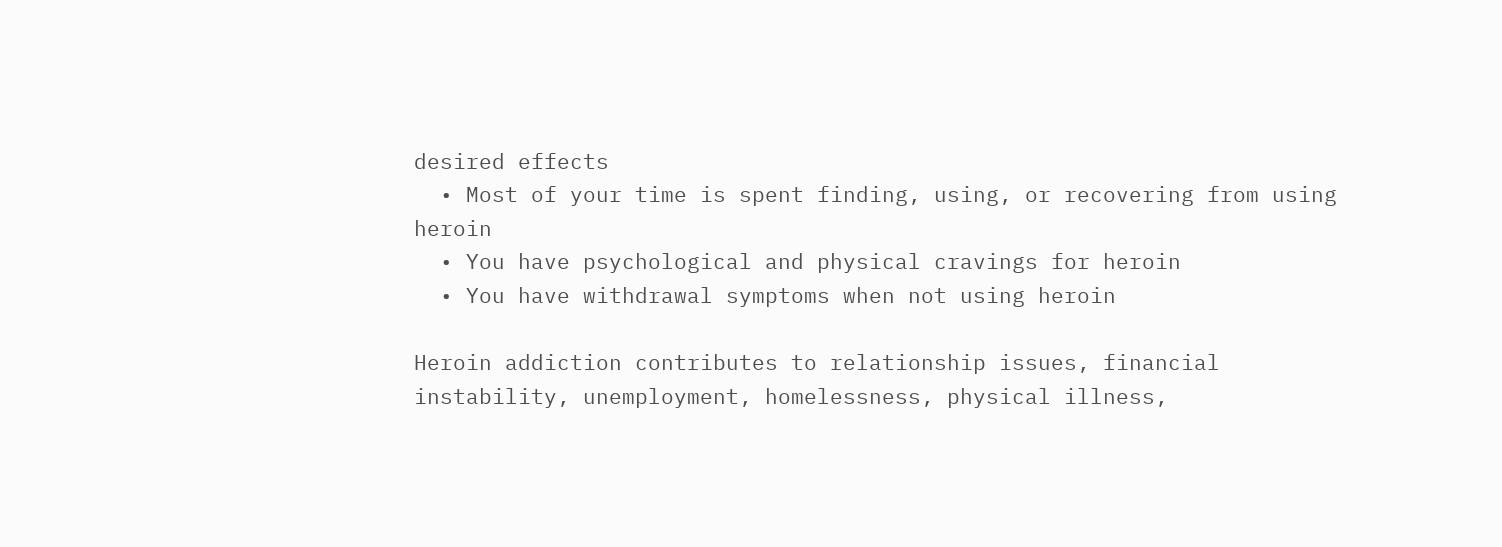desired effects
  • Most of your time is spent finding, using, or recovering from using heroin
  • You have psychological and physical cravings for heroin
  • You have withdrawal symptoms when not using heroin

Heroin addiction contributes to relationship issues, financial instability, unemployment, homelessness, physical illness,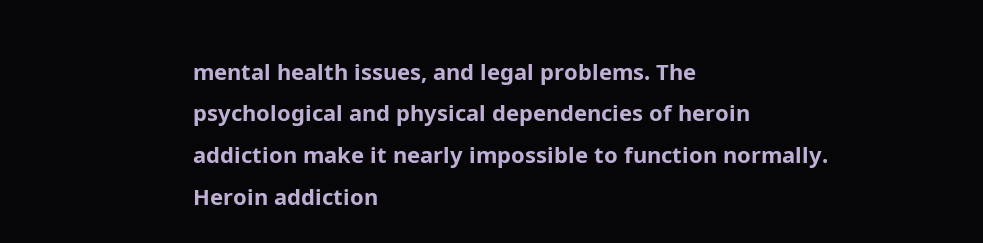mental health issues, and legal problems. The psychological and physical dependencies of heroin addiction make it nearly impossible to function normally. Heroin addiction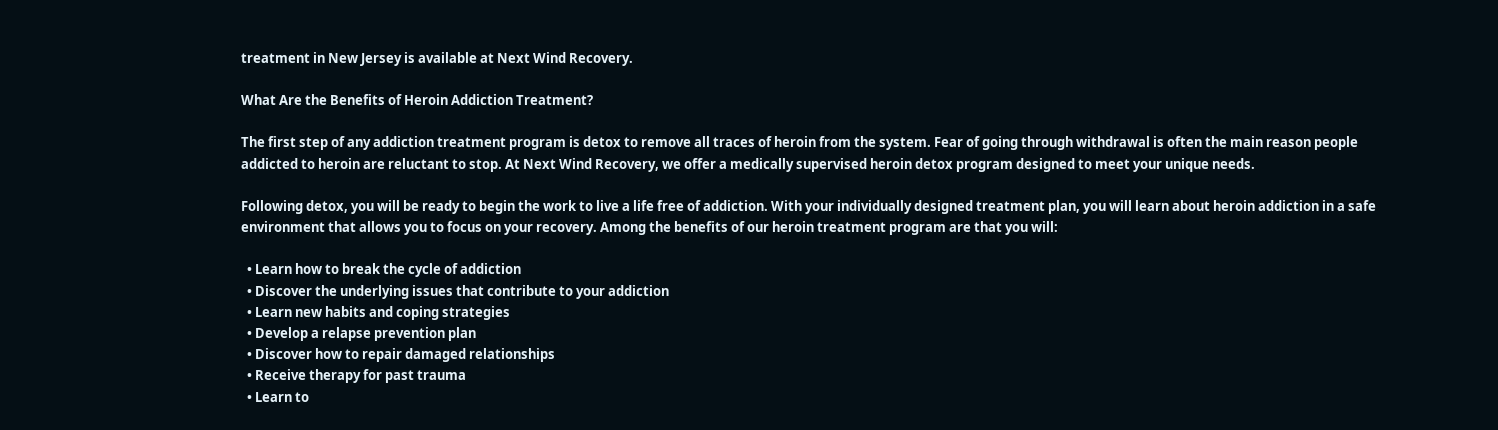treatment in New Jersey is available at Next Wind Recovery.

What Are the Benefits of Heroin Addiction Treatment?

The first step of any addiction treatment program is detox to remove all traces of heroin from the system. Fear of going through withdrawal is often the main reason people addicted to heroin are reluctant to stop. At Next Wind Recovery, we offer a medically supervised heroin detox program designed to meet your unique needs.

Following detox, you will be ready to begin the work to live a life free of addiction. With your individually designed treatment plan, you will learn about heroin addiction in a safe environment that allows you to focus on your recovery. Among the benefits of our heroin treatment program are that you will:

  • Learn how to break the cycle of addiction
  • Discover the underlying issues that contribute to your addiction
  • Learn new habits and coping strategies
  • Develop a relapse prevention plan
  • Discover how to repair damaged relationships
  • Receive therapy for past trauma
  • Learn to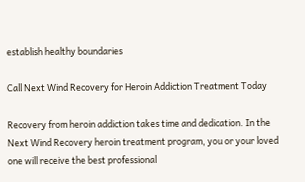establish healthy boundaries

Call Next Wind Recovery for Heroin Addiction Treatment Today

Recovery from heroin addiction takes time and dedication. In the Next Wind Recovery heroin treatment program, you or your loved one will receive the best professional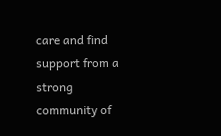care and find support from a strong community of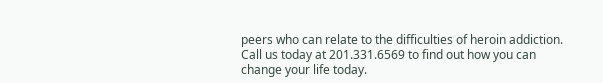peers who can relate to the difficulties of heroin addiction. Call us today at 201.331.6569 to find out how you can change your life today.